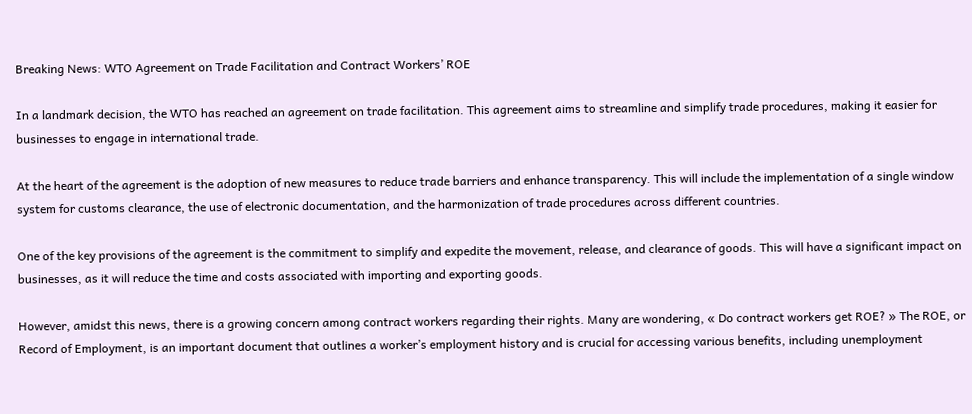Breaking News: WTO Agreement on Trade Facilitation and Contract Workers’ ROE

In a landmark decision, the WTO has reached an agreement on trade facilitation. This agreement aims to streamline and simplify trade procedures, making it easier for businesses to engage in international trade.

At the heart of the agreement is the adoption of new measures to reduce trade barriers and enhance transparency. This will include the implementation of a single window system for customs clearance, the use of electronic documentation, and the harmonization of trade procedures across different countries.

One of the key provisions of the agreement is the commitment to simplify and expedite the movement, release, and clearance of goods. This will have a significant impact on businesses, as it will reduce the time and costs associated with importing and exporting goods.

However, amidst this news, there is a growing concern among contract workers regarding their rights. Many are wondering, « Do contract workers get ROE? » The ROE, or Record of Employment, is an important document that outlines a worker’s employment history and is crucial for accessing various benefits, including unemployment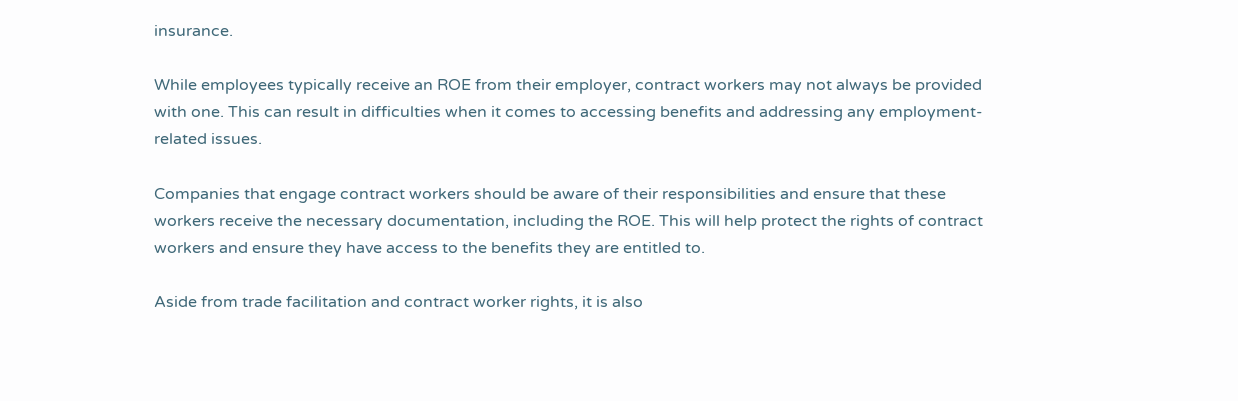insurance.

While employees typically receive an ROE from their employer, contract workers may not always be provided with one. This can result in difficulties when it comes to accessing benefits and addressing any employment-related issues.

Companies that engage contract workers should be aware of their responsibilities and ensure that these workers receive the necessary documentation, including the ROE. This will help protect the rights of contract workers and ensure they have access to the benefits they are entitled to.

Aside from trade facilitation and contract worker rights, it is also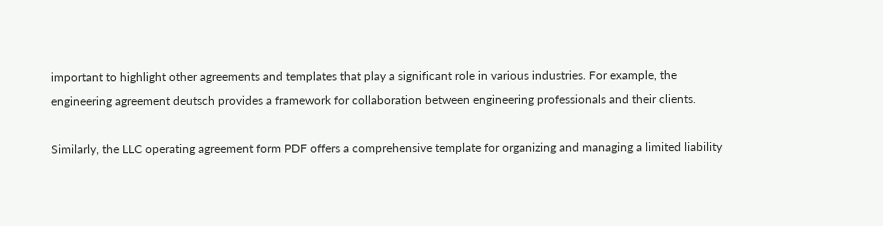important to highlight other agreements and templates that play a significant role in various industries. For example, the engineering agreement deutsch provides a framework for collaboration between engineering professionals and their clients.

Similarly, the LLC operating agreement form PDF offers a comprehensive template for organizing and managing a limited liability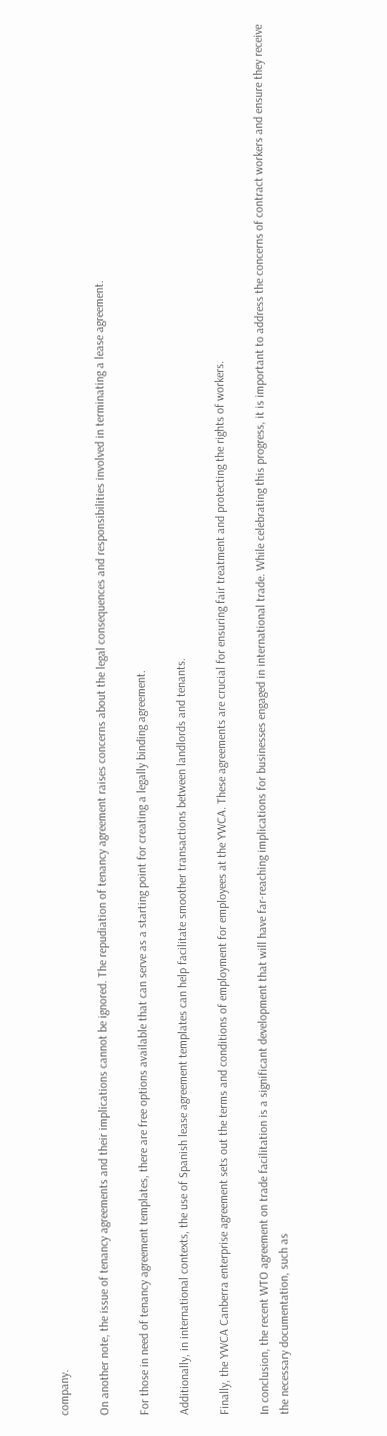company.

On another note, the issue of tenancy agreements and their implications cannot be ignored. The repudiation of tenancy agreement raises concerns about the legal consequences and responsibilities involved in terminating a lease agreement.

For those in need of tenancy agreement templates, there are free options available that can serve as a starting point for creating a legally binding agreement.

Additionally, in international contexts, the use of Spanish lease agreement templates can help facilitate smoother transactions between landlords and tenants.

Finally, the YWCA Canberra enterprise agreement sets out the terms and conditions of employment for employees at the YWCA. These agreements are crucial for ensuring fair treatment and protecting the rights of workers.

In conclusion, the recent WTO agreement on trade facilitation is a significant development that will have far-reaching implications for businesses engaged in international trade. While celebrating this progress, it is important to address the concerns of contract workers and ensure they receive the necessary documentation, such as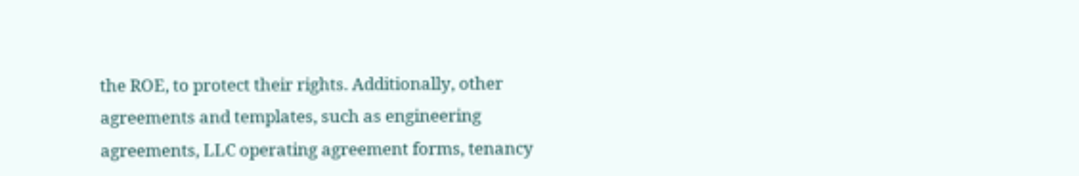the ROE, to protect their rights. Additionally, other agreements and templates, such as engineering agreements, LLC operating agreement forms, tenancy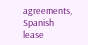agreements, Spanish lease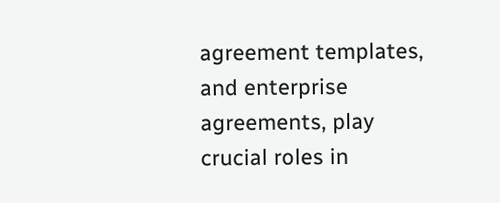agreement templates, and enterprise agreements, play crucial roles in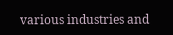various industries and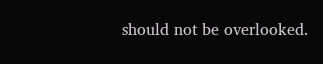should not be overlooked.